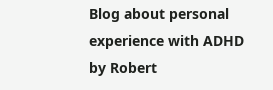Blog about personal experience with ADHD by Robert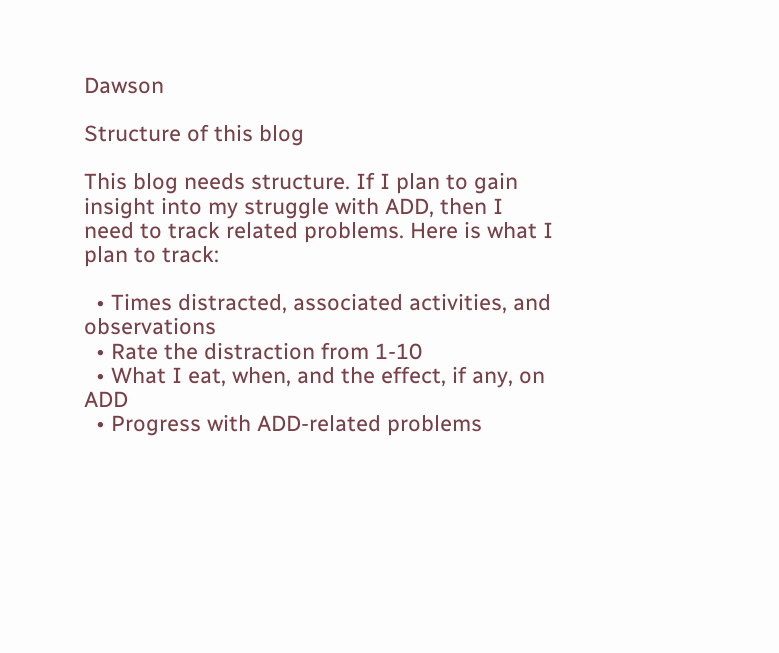Dawson

Structure of this blog

This blog needs structure. If I plan to gain insight into my struggle with ADD, then I need to track related problems. Here is what I plan to track:

  • Times distracted, associated activities, and observations
  • Rate the distraction from 1-10
  • What I eat, when, and the effect, if any, on ADD
  • Progress with ADD-related problems